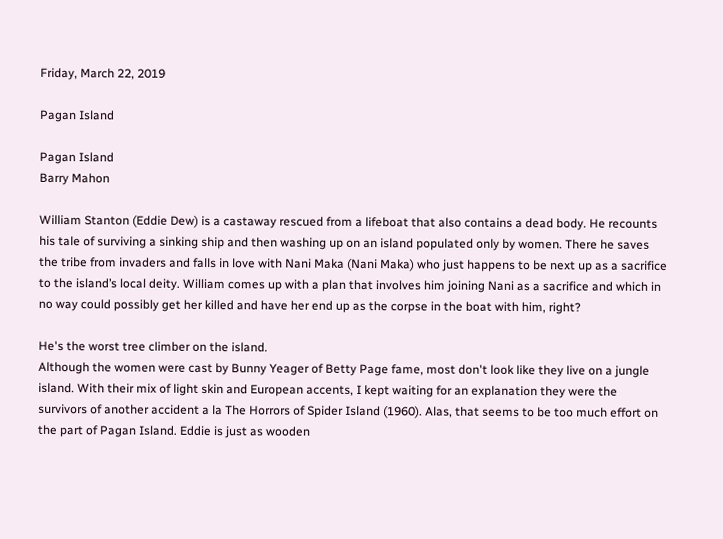Friday, March 22, 2019

Pagan Island

Pagan Island
Barry Mahon

William Stanton (Eddie Dew) is a castaway rescued from a lifeboat that also contains a dead body. He recounts his tale of surviving a sinking ship and then washing up on an island populated only by women. There he saves the tribe from invaders and falls in love with Nani Maka (Nani Maka) who just happens to be next up as a sacrifice to the island’s local deity. William comes up with a plan that involves him joining Nani as a sacrifice and which in no way could possibly get her killed and have her end up as the corpse in the boat with him, right?

He's the worst tree climber on the island.
Although the women were cast by Bunny Yeager of Betty Page fame, most don't look like they live on a jungle island. With their mix of light skin and European accents, I kept waiting for an explanation they were the survivors of another accident a la The Horrors of Spider Island (1960). Alas, that seems to be too much effort on the part of Pagan Island. Eddie is just as wooden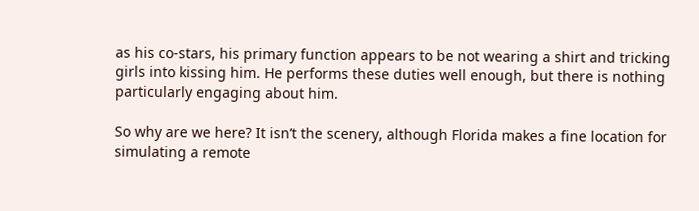as his co-stars, his primary function appears to be not wearing a shirt and tricking girls into kissing him. He performs these duties well enough, but there is nothing particularly engaging about him.

So why are we here? It isn’t the scenery, although Florida makes a fine location for simulating a remote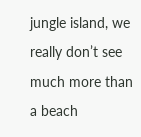jungle island, we really don’t see much more than a beach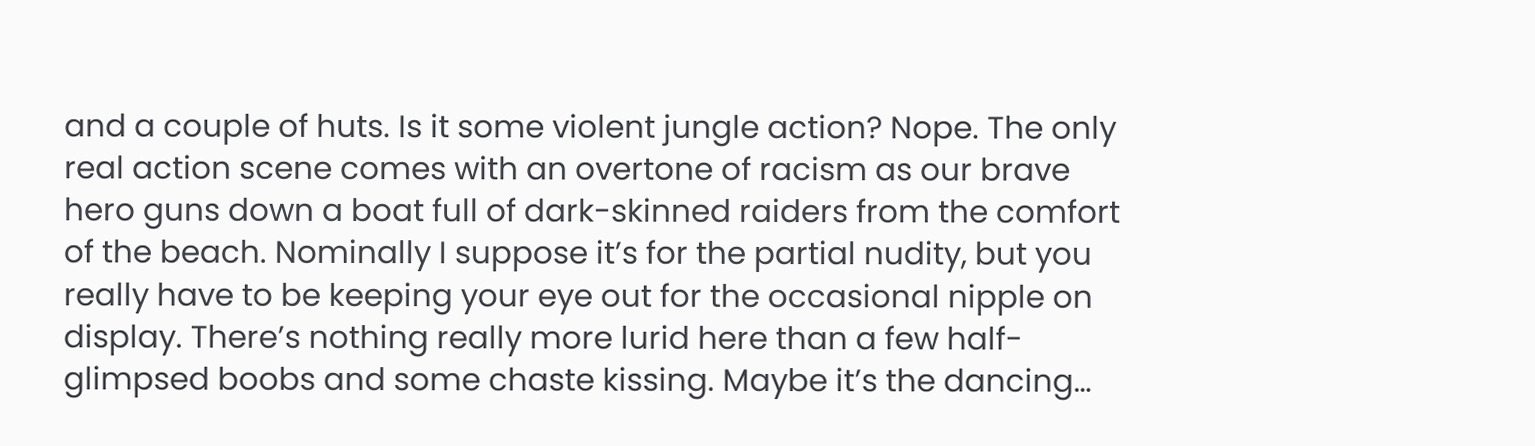and a couple of huts. Is it some violent jungle action? Nope. The only real action scene comes with an overtone of racism as our brave hero guns down a boat full of dark-skinned raiders from the comfort of the beach. Nominally I suppose it’s for the partial nudity, but you really have to be keeping your eye out for the occasional nipple on display. There’s nothing really more lurid here than a few half-glimpsed boobs and some chaste kissing. Maybe it’s the dancing…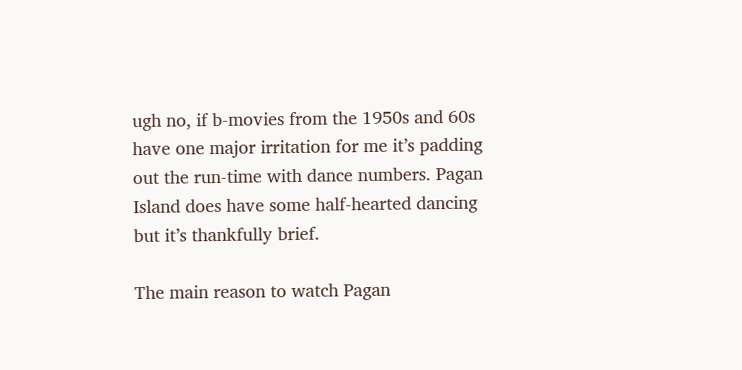ugh no, if b-movies from the 1950s and 60s have one major irritation for me it’s padding out the run-time with dance numbers. Pagan Island does have some half-hearted dancing but it’s thankfully brief.

The main reason to watch Pagan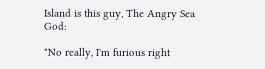Island is this guy, The Angry Sea God:

"No really, I'm furious right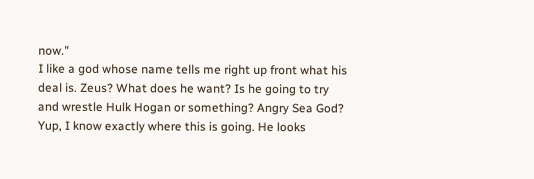now."
I like a god whose name tells me right up front what his deal is. Zeus? What does he want? Is he going to try and wrestle Hulk Hogan or something? Angry Sea God? Yup, I know exactly where this is going. He looks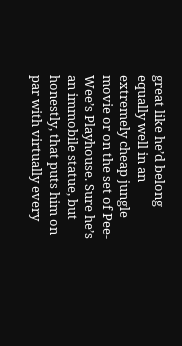great like he’d belong equally well in an extremely cheap jungle movie or on the set of Pee-Wee’s Playhouse. Sure he’s an immobile statue, but honestly, that puts him on par with virtually every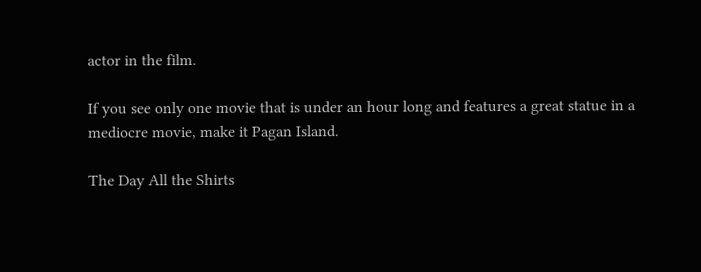actor in the film.

If you see only one movie that is under an hour long and features a great statue in a mediocre movie, make it Pagan Island.

The Day All the Shirts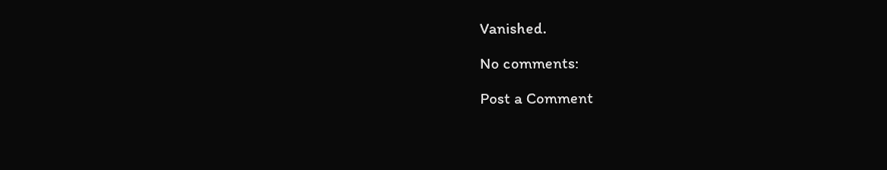Vanished.

No comments:

Post a Comment